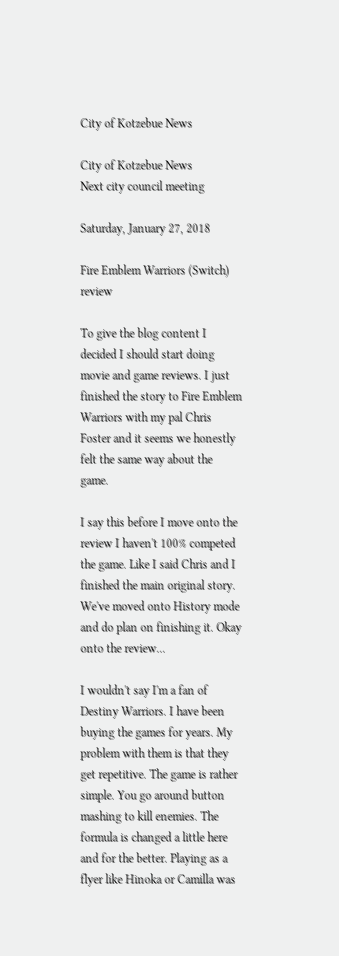City of Kotzebue News

City of Kotzebue News
Next city council meeting

Saturday, January 27, 2018

Fire Emblem Warriors (Switch) review

To give the blog content I decided I should start doing movie and game reviews. I just finished the story to Fire Emblem Warriors with my pal Chris Foster and it seems we honestly felt the same way about the game.

I say this before I move onto the review I haven't 100% competed the game. Like I said Chris and I finished the main original story. We've moved onto History mode and do plan on finishing it. Okay onto the review...

I wouldn't say I'm a fan of Destiny Warriors. I have been buying the games for years. My problem with them is that they get repetitive. The game is rather simple. You go around button mashing to kill enemies. The formula is changed a little here and for the better. Playing as a flyer like Hinoka or Camilla was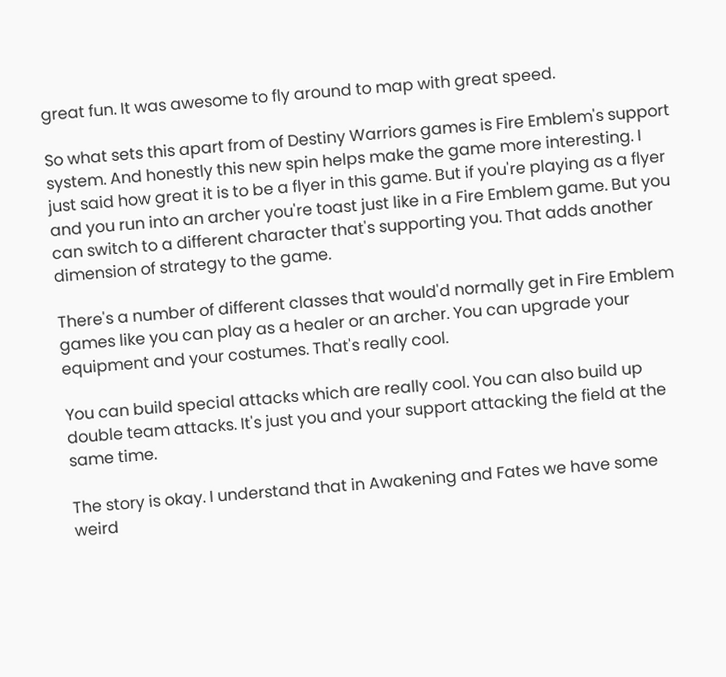great fun. It was awesome to fly around to map with great speed.

So what sets this apart from of Destiny Warriors games is Fire Emblem's support system. And honestly this new spin helps make the game more interesting. I just said how great it is to be a flyer in this game. But if you're playing as a flyer and you run into an archer you're toast just like in a Fire Emblem game. But you can switch to a different character that's supporting you. That adds another dimension of strategy to the game.

There's a number of different classes that would'd normally get in Fire Emblem games like you can play as a healer or an archer. You can upgrade your equipment and your costumes. That's really cool.

You can build special attacks which are really cool. You can also build up double team attacks. It's just you and your support attacking the field at the same time.

The story is okay. I understand that in Awakening and Fates we have some weird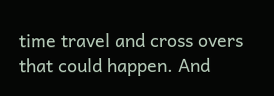time travel and cross overs that could happen. And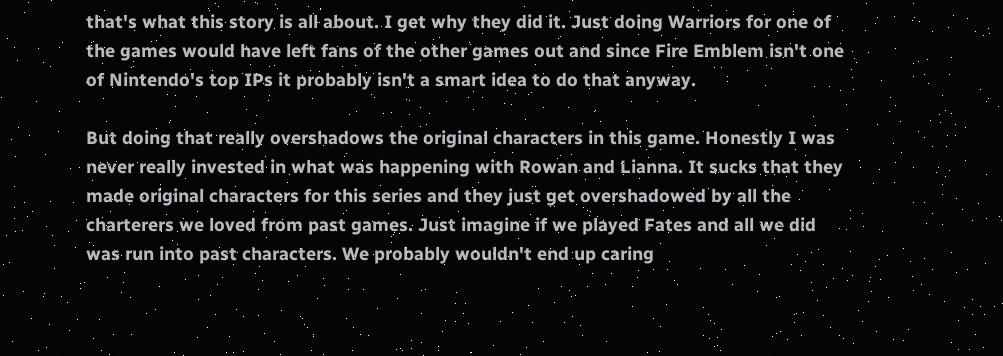that's what this story is all about. I get why they did it. Just doing Warriors for one of the games would have left fans of the other games out and since Fire Emblem isn't one of Nintendo's top IPs it probably isn't a smart idea to do that anyway.

But doing that really overshadows the original characters in this game. Honestly I was never really invested in what was happening with Rowan and Lianna. It sucks that they made original characters for this series and they just get overshadowed by all the charterers we loved from past games. Just imagine if we played Fates and all we did was run into past characters. We probably wouldn't end up caring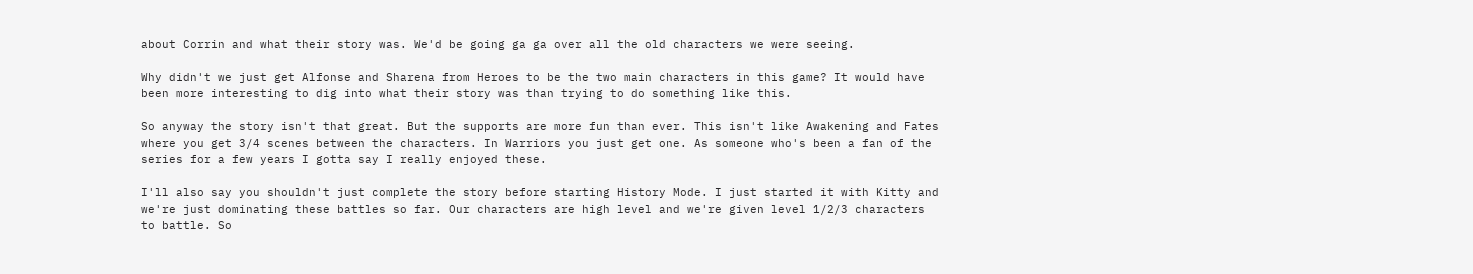about Corrin and what their story was. We'd be going ga ga over all the old characters we were seeing.

Why didn't we just get Alfonse and Sharena from Heroes to be the two main characters in this game? It would have been more interesting to dig into what their story was than trying to do something like this.

So anyway the story isn't that great. But the supports are more fun than ever. This isn't like Awakening and Fates where you get 3/4 scenes between the characters. In Warriors you just get one. As someone who's been a fan of the series for a few years I gotta say I really enjoyed these.

I'll also say you shouldn't just complete the story before starting History Mode. I just started it with Kitty and we're just dominating these battles so far. Our characters are high level and we're given level 1/2/3 characters to battle. So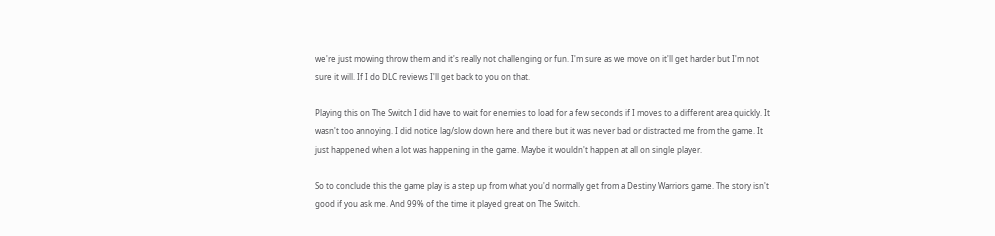we're just mowing throw them and it's really not challenging or fun. I'm sure as we move on it'll get harder but I'm not sure it will. If I do DLC reviews I'll get back to you on that.

Playing this on The Switch I did have to wait for enemies to load for a few seconds if I moves to a different area quickly. It wasn't too annoying. I did notice lag/slow down here and there but it was never bad or distracted me from the game. It just happened when a lot was happening in the game. Maybe it wouldn't happen at all on single player.

So to conclude this the game play is a step up from what you'd normally get from a Destiny Warriors game. The story isn't good if you ask me. And 99% of the time it played great on The Switch.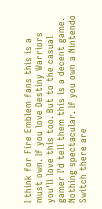I think for Fire Emblem fans this is a must own. If you love Destiny Warriors you'll love this too. But to the casual gamer I'd tell them this is a decent game. Nothing spectacular. If you own a Nintendo Switch there are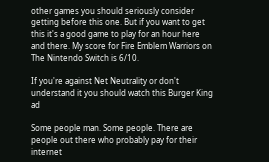other games you should seriously consider getting before this one. But if you want to get this it's a good game to play for an hour here and there. My score for Fire Emblem Warriors on The Nintendo Switch is 6/10.

If you're against Net Neutrality or don't understand it you should watch this Burger King ad

Some people man. Some people. There are people out there who probably pay for their internet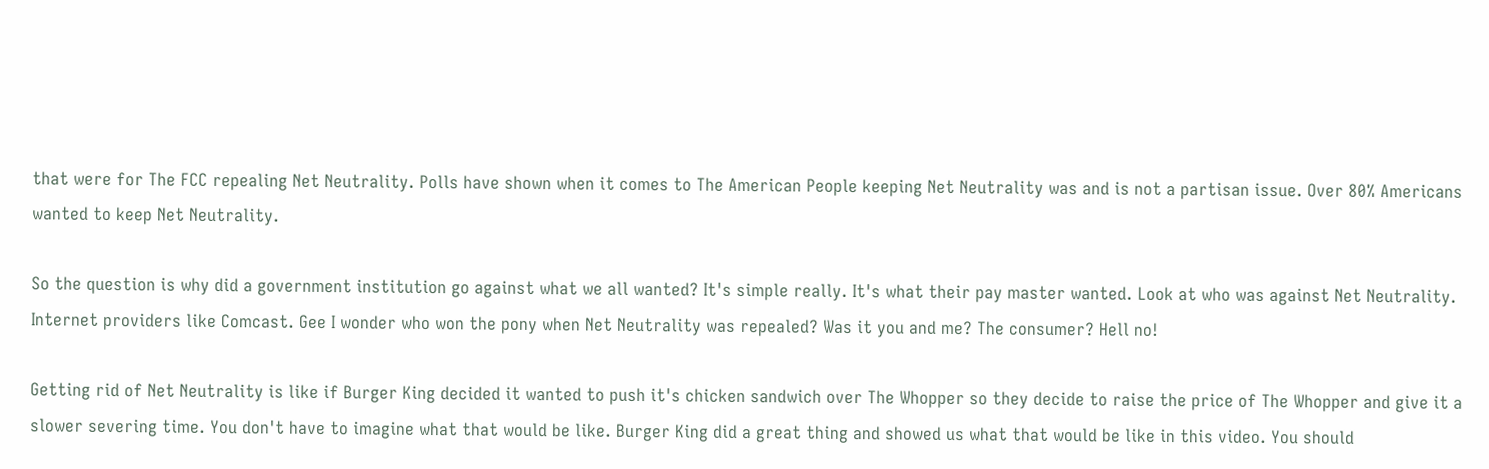that were for The FCC repealing Net Neutrality. Polls have shown when it comes to The American People keeping Net Neutrality was and is not a partisan issue. Over 80% Americans wanted to keep Net Neutrality.

So the question is why did a government institution go against what we all wanted? It's simple really. It's what their pay master wanted. Look at who was against Net Neutrality. Internet providers like Comcast. Gee I wonder who won the pony when Net Neutrality was repealed? Was it you and me? The consumer? Hell no!

Getting rid of Net Neutrality is like if Burger King decided it wanted to push it's chicken sandwich over The Whopper so they decide to raise the price of The Whopper and give it a slower severing time. You don't have to imagine what that would be like. Burger King did a great thing and showed us what that would be like in this video. You should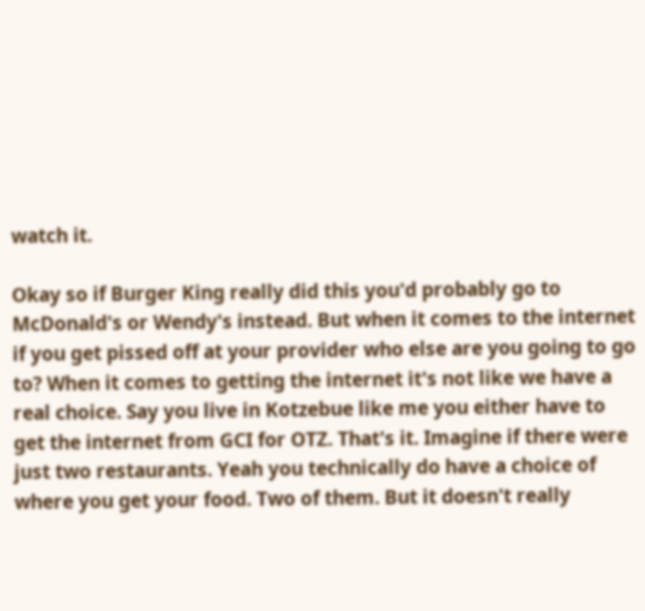watch it.

Okay so if Burger King really did this you'd probably go to McDonald's or Wendy's instead. But when it comes to the internet if you get pissed off at your provider who else are you going to go to? When it comes to getting the internet it's not like we have a real choice. Say you live in Kotzebue like me you either have to get the internet from GCI for OTZ. That's it. Imagine if there were just two restaurants. Yeah you technically do have a choice of where you get your food. Two of them. But it doesn't really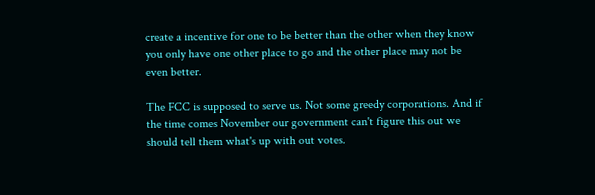create a incentive for one to be better than the other when they know you only have one other place to go and the other place may not be even better.

The FCC is supposed to serve us. Not some greedy corporations. And if the time comes November our government can't figure this out we should tell them what's up with out votes.